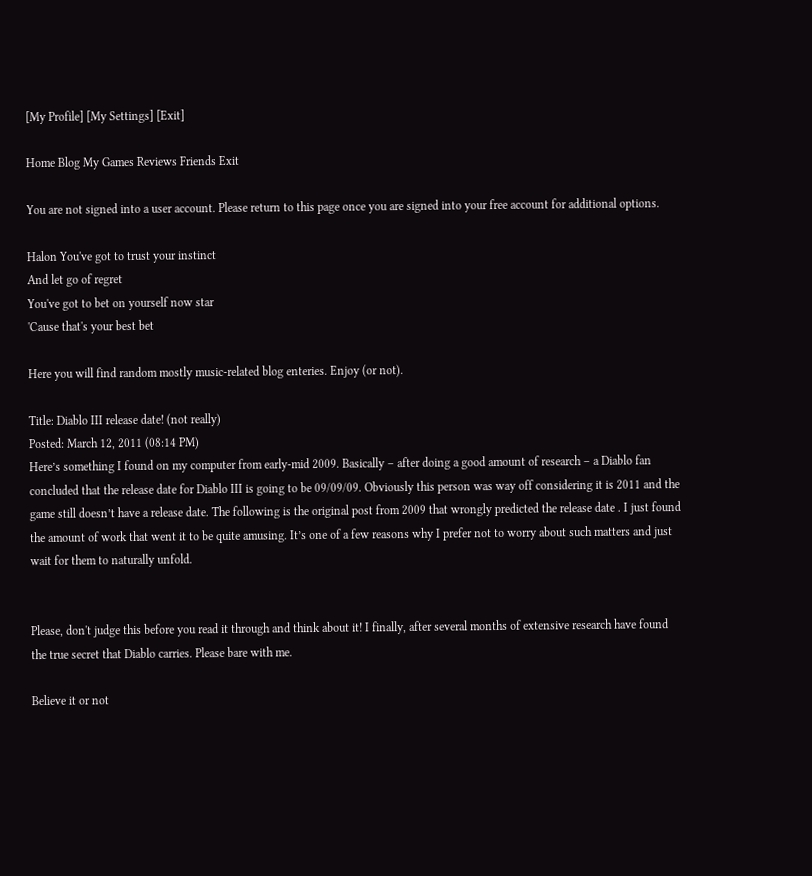[My Profile] [My Settings] [Exit]

Home Blog My Games Reviews Friends Exit

You are not signed into a user account. Please return to this page once you are signed into your free account for additional options.

Halon You've got to trust your instinct
And let go of regret
You've got to bet on yourself now star
'Cause that's your best bet

Here you will find random mostly music-related blog enteries. Enjoy (or not).

Title: Diablo III release date! (not really)
Posted: March 12, 2011 (08:14 PM)
Here’s something I found on my computer from early-mid 2009. Basically – after doing a good amount of research – a Diablo fan concluded that the release date for Diablo III is going to be 09/09/09. Obviously this person was way off considering it is 2011 and the game still doesn’t have a release date. The following is the original post from 2009 that wrongly predicted the release date . I just found the amount of work that went it to be quite amusing. It’s one of a few reasons why I prefer not to worry about such matters and just wait for them to naturally unfold.


Please, don't judge this before you read it through and think about it! I finally, after several months of extensive research have found the true secret that Diablo carries. Please bare with me.

Believe it or not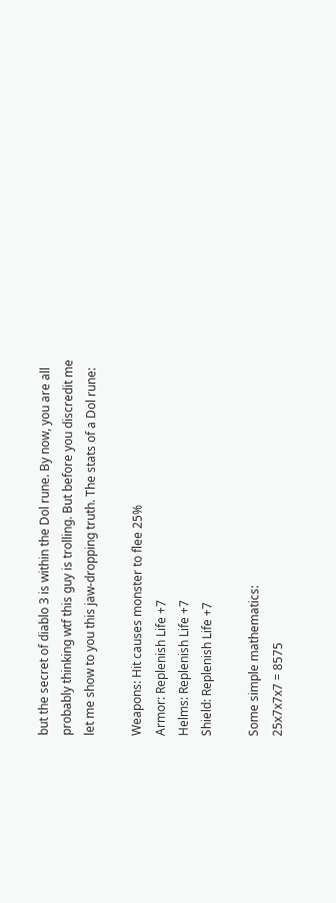but the secret of diablo 3 is within the Dol rune. By now, you are all probably thinking wtf this guy is trolling. But before you discredit me let me show to you this jaw-dropping truth. The stats of a Dol rune:

Weapons: Hit causes monster to flee 25%
Armor: Replenish Life +7
Helms: Replenish Life +7
Shield: Replenish Life +7

Some simple mathematics:
25x7x7x7 = 8575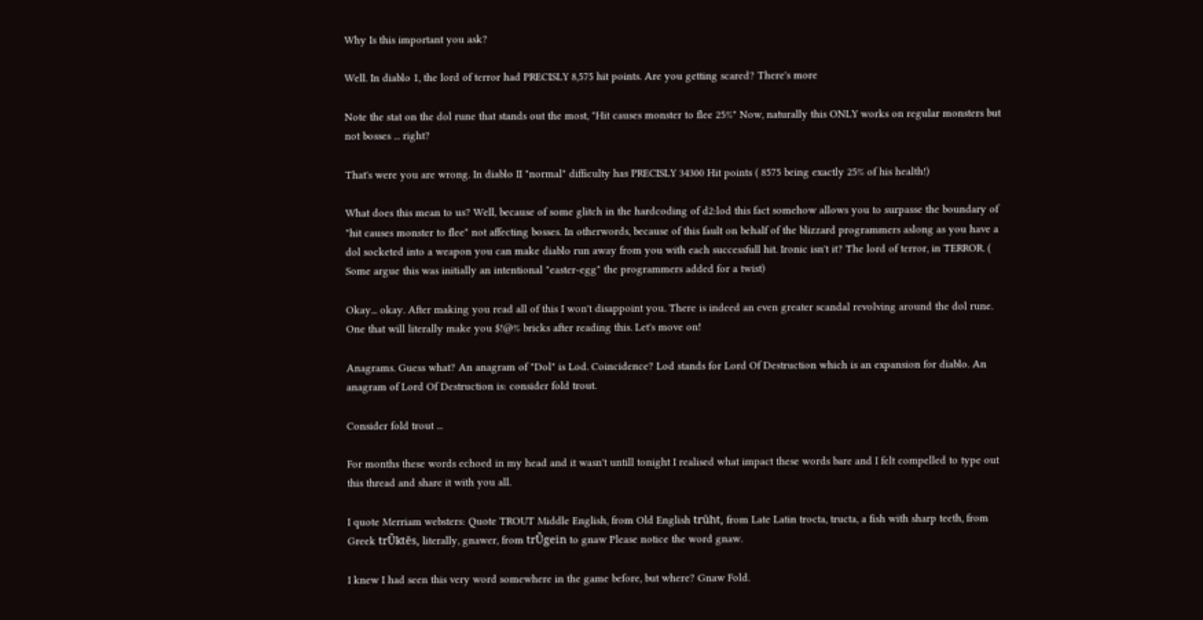Why Is this important you ask?

Well. In diablo 1, the lord of terror had PRECISLY 8,575 hit points. Are you getting scared? There's more

Note the stat on the dol rune that stands out the most, "Hit causes monster to flee 25%" Now, naturally this ONLY works on regular monsters but not bosses ... right?

That's were you are wrong. In diablo II "normal" difficulty has PRECISLY 34300 Hit points ( 8575 being exactly 25% of his health!)

What does this mean to us? Well, because of some glitch in the hardcoding of d2:lod this fact somehow allows you to surpasse the boundary of "hit causes monster to flee" not affecting bosses. In otherwords, because of this fault on behalf of the blizzard programmers aslong as you have a dol socketed into a weapon you can make diablo run away from you with each successfull hit. Ironic isn't it? The lord of terror, in TERROR. ( Some argue this was initially an intentional "easter-egg" the programmers added for a twist)

Okay... okay. After making you read all of this I won't disappoint you. There is indeed an even greater scandal revolving around the dol rune. One that will literally make you $!@% bricks after reading this. Let's move on!

Anagrams. Guess what? An anagram of "Dol" is Lod. Coincidence? Lod stands for Lord Of Destruction which is an expansion for diablo. An anagram of Lord Of Destruction is: consider fold trout.

Consider fold trout ...

For months these words echoed in my head and it wasn't untill tonight I realised what impact these words bare and I felt compelled to type out this thread and share it with you all.

I quote Merriam websters: Quote TROUT Middle English, from Old English trūht, from Late Latin trocta, tructa, a fish with sharp teeth, from Greek trŨktēs, literally, gnawer, from trŨgein to gnaw Please notice the word gnaw.

I knew I had seen this very word somewhere in the game before, but where? Gnaw Fold.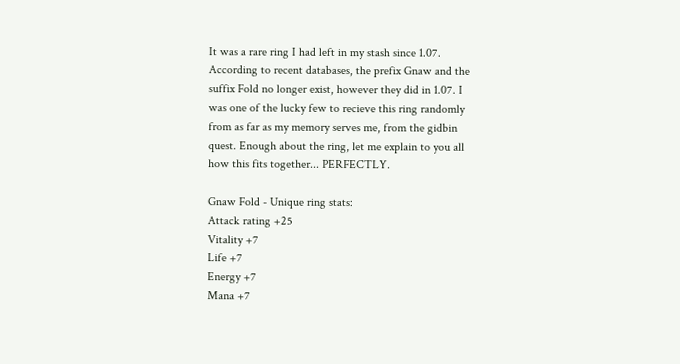It was a rare ring I had left in my stash since 1.07. According to recent databases, the prefix Gnaw and the suffix Fold no longer exist, however they did in 1.07. I was one of the lucky few to recieve this ring randomly from as far as my memory serves me, from the gidbin quest. Enough about the ring, let me explain to you all how this fits together... PERFECTLY.

Gnaw Fold - Unique ring stats:
Attack rating +25
Vitality +7
Life +7
Energy +7
Mana +7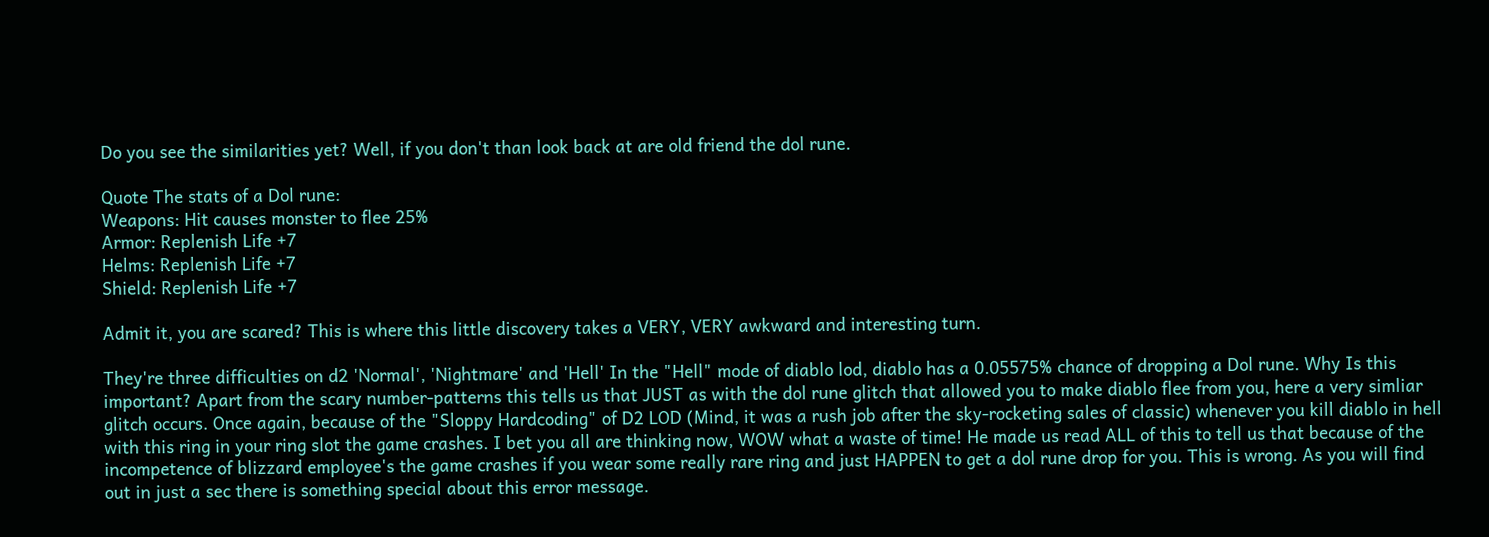Do you see the similarities yet? Well, if you don't than look back at are old friend the dol rune.

Quote The stats of a Dol rune:
Weapons: Hit causes monster to flee 25%
Armor: Replenish Life +7
Helms: Replenish Life +7
Shield: Replenish Life +7

Admit it, you are scared? This is where this little discovery takes a VERY, VERY awkward and interesting turn.

They're three difficulties on d2 'Normal', 'Nightmare' and 'Hell' In the "Hell" mode of diablo lod, diablo has a 0.05575% chance of dropping a Dol rune. Why Is this important? Apart from the scary number-patterns this tells us that JUST as with the dol rune glitch that allowed you to make diablo flee from you, here a very simliar glitch occurs. Once again, because of the "Sloppy Hardcoding" of D2 LOD (Mind, it was a rush job after the sky-rocketing sales of classic) whenever you kill diablo in hell with this ring in your ring slot the game crashes. I bet you all are thinking now, WOW what a waste of time! He made us read ALL of this to tell us that because of the incompetence of blizzard employee's the game crashes if you wear some really rare ring and just HAPPEN to get a dol rune drop for you. This is wrong. As you will find out in just a sec there is something special about this error message.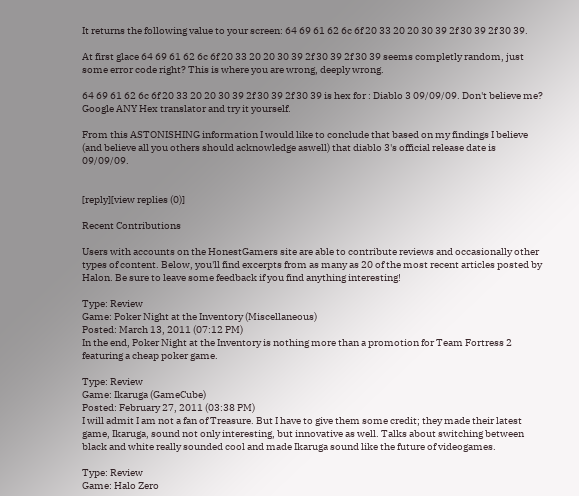It returns the following value to your screen: 64 69 61 62 6c 6f 20 33 20 20 30 39 2f 30 39 2f 30 39.

At first glace 64 69 61 62 6c 6f 20 33 20 20 30 39 2f 30 39 2f 30 39 seems completly random, just some error code right? This is where you are wrong, deeply wrong.

64 69 61 62 6c 6f 20 33 20 20 30 39 2f 30 39 2f 30 39 is hex for : Diablo 3 09/09/09. Don't believe me? Google ANY Hex translator and try it yourself.

From this ASTONISHING information I would like to conclude that based on my findings I believe (and believe all you others should acknowledge aswell) that diablo 3's official release date is 09/09/09.


[reply][view replies (0)]

Recent Contributions

Users with accounts on the HonestGamers site are able to contribute reviews and occasionally other types of content. Below, you'll find excerpts from as many as 20 of the most recent articles posted by Halon. Be sure to leave some feedback if you find anything interesting!

Type: Review
Game: Poker Night at the Inventory (Miscellaneous)
Posted: March 13, 2011 (07:12 PM)
In the end, Poker Night at the Inventory is nothing more than a promotion for Team Fortress 2 featuring a cheap poker game.

Type: Review
Game: Ikaruga (GameCube)
Posted: February 27, 2011 (03:38 PM)
I will admit I am not a fan of Treasure. But I have to give them some credit; they made their latest game, Ikaruga, sound not only interesting, but innovative as well. Talks about switching between black and white really sounded cool and made Ikaruga sound like the future of videogames.

Type: Review
Game: Halo Zero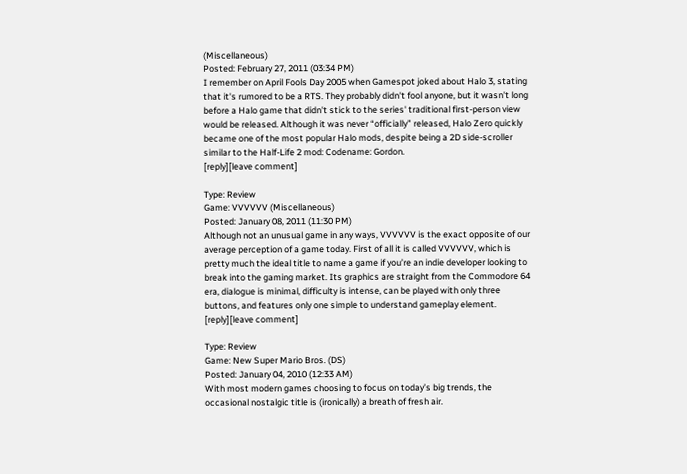(Miscellaneous)
Posted: February 27, 2011 (03:34 PM)
I remember on April Fools Day 2005 when Gamespot joked about Halo 3, stating that it's rumored to be a RTS. They probably didn't fool anyone, but it wasn't long before a Halo game that didn't stick to the series' traditional first-person view would be released. Although it was never “officially” released, Halo Zero quickly became one of the most popular Halo mods, despite being a 2D side-scroller similar to the Half-Life 2 mod: Codename: Gordon.
[reply][leave comment]

Type: Review
Game: VVVVVV (Miscellaneous)
Posted: January 08, 2011 (11:30 PM)
Although not an unusual game in any ways, VVVVVV is the exact opposite of our average perception of a game today. First of all it is called VVVVVV, which is pretty much the ideal title to name a game if you’re an indie developer looking to break into the gaming market. Its graphics are straight from the Commodore 64 era, dialogue is minimal, difficulty is intense, can be played with only three buttons, and features only one simple to understand gameplay element.
[reply][leave comment]

Type: Review
Game: New Super Mario Bros. (DS)
Posted: January 04, 2010 (12:33 AM)
With most modern games choosing to focus on today’s big trends, the occasional nostalgic title is (ironically) a breath of fresh air.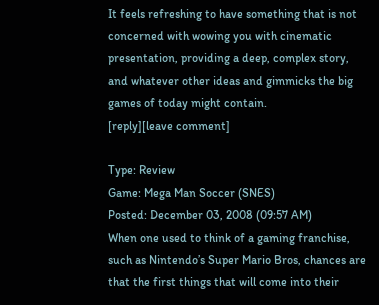It feels refreshing to have something that is not concerned with wowing you with cinematic presentation, providing a deep, complex story, and whatever other ideas and gimmicks the big games of today might contain.
[reply][leave comment]

Type: Review
Game: Mega Man Soccer (SNES)
Posted: December 03, 2008 (09:57 AM)
When one used to think of a gaming franchise, such as Nintendo’s Super Mario Bros, chances are that the first things that will come into their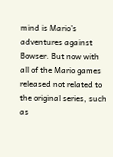mind is Mario’s adventures against Bowser. But now with all of the Mario games released not related to the original series, such as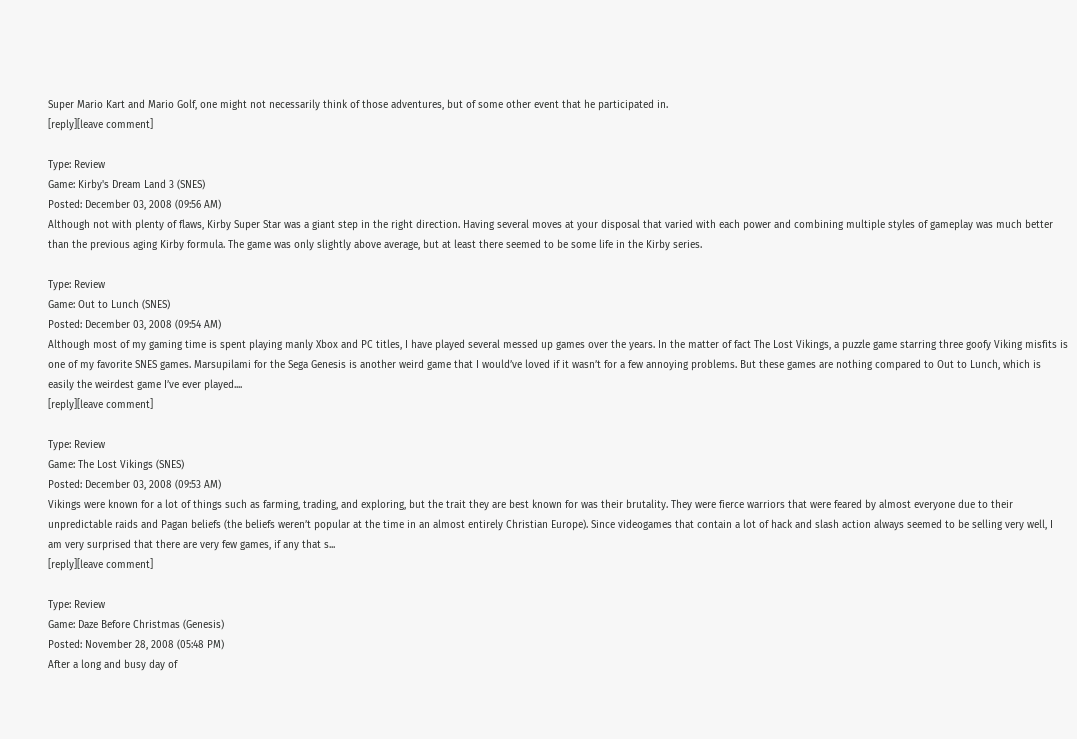Super Mario Kart and Mario Golf, one might not necessarily think of those adventures, but of some other event that he participated in.
[reply][leave comment]

Type: Review
Game: Kirby's Dream Land 3 (SNES)
Posted: December 03, 2008 (09:56 AM)
Although not with plenty of flaws, Kirby Super Star was a giant step in the right direction. Having several moves at your disposal that varied with each power and combining multiple styles of gameplay was much better than the previous aging Kirby formula. The game was only slightly above average, but at least there seemed to be some life in the Kirby series.

Type: Review
Game: Out to Lunch (SNES)
Posted: December 03, 2008 (09:54 AM)
Although most of my gaming time is spent playing manly Xbox and PC titles, I have played several messed up games over the years. In the matter of fact The Lost Vikings, a puzzle game starring three goofy Viking misfits is one of my favorite SNES games. Marsupilami for the Sega Genesis is another weird game that I would’ve loved if it wasn’t for a few annoying problems. But these games are nothing compared to Out to Lunch, which is easily the weirdest game I’ve ever played....
[reply][leave comment]

Type: Review
Game: The Lost Vikings (SNES)
Posted: December 03, 2008 (09:53 AM)
Vikings were known for a lot of things such as farming, trading, and exploring, but the trait they are best known for was their brutality. They were fierce warriors that were feared by almost everyone due to their unpredictable raids and Pagan beliefs (the beliefs weren’t popular at the time in an almost entirely Christian Europe). Since videogames that contain a lot of hack and slash action always seemed to be selling very well, I am very surprised that there are very few games, if any that s...
[reply][leave comment]

Type: Review
Game: Daze Before Christmas (Genesis)
Posted: November 28, 2008 (05:48 PM)
After a long and busy day of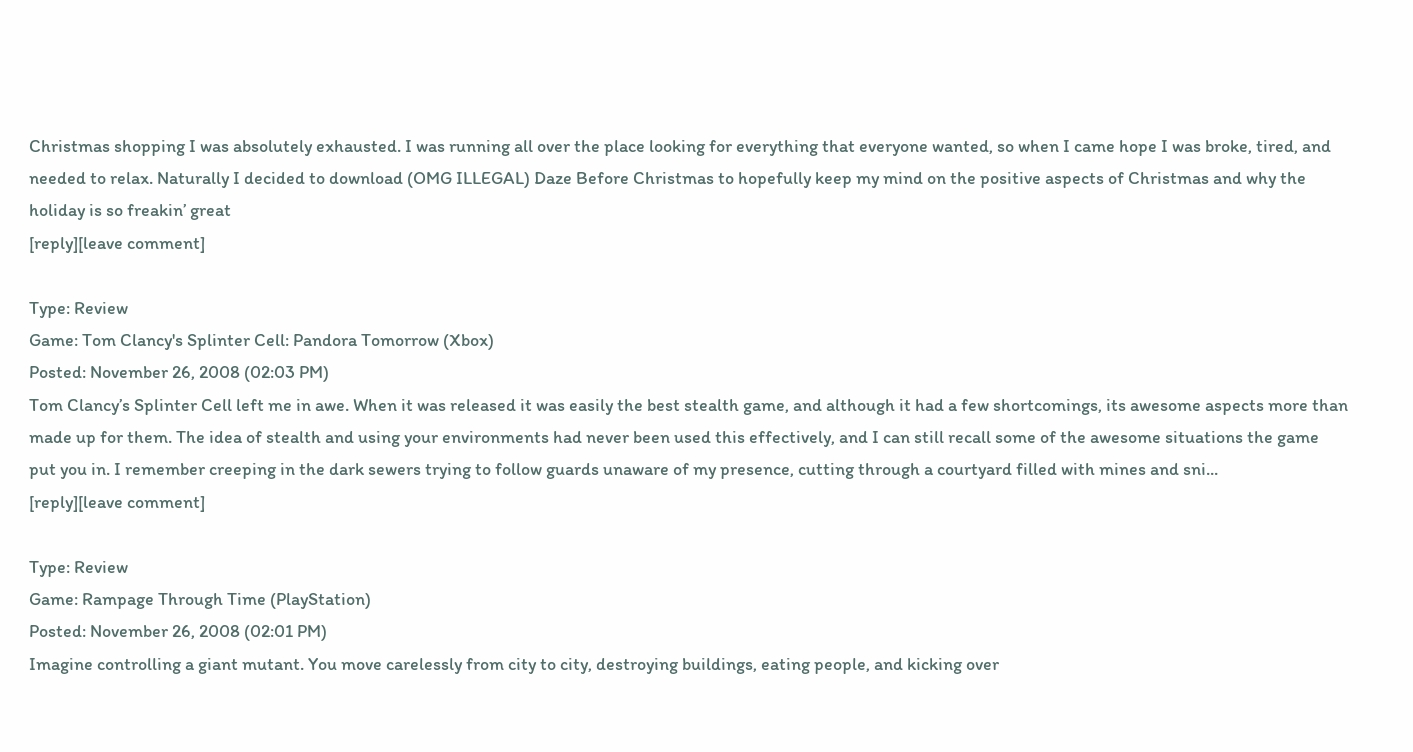Christmas shopping I was absolutely exhausted. I was running all over the place looking for everything that everyone wanted, so when I came hope I was broke, tired, and needed to relax. Naturally I decided to download (OMG ILLEGAL) Daze Before Christmas to hopefully keep my mind on the positive aspects of Christmas and why the holiday is so freakin’ great
[reply][leave comment]

Type: Review
Game: Tom Clancy's Splinter Cell: Pandora Tomorrow (Xbox)
Posted: November 26, 2008 (02:03 PM)
Tom Clancy’s Splinter Cell left me in awe. When it was released it was easily the best stealth game, and although it had a few shortcomings, its awesome aspects more than made up for them. The idea of stealth and using your environments had never been used this effectively, and I can still recall some of the awesome situations the game put you in. I remember creeping in the dark sewers trying to follow guards unaware of my presence, cutting through a courtyard filled with mines and sni...
[reply][leave comment]

Type: Review
Game: Rampage Through Time (PlayStation)
Posted: November 26, 2008 (02:01 PM)
Imagine controlling a giant mutant. You move carelessly from city to city, destroying buildings, eating people, and kicking over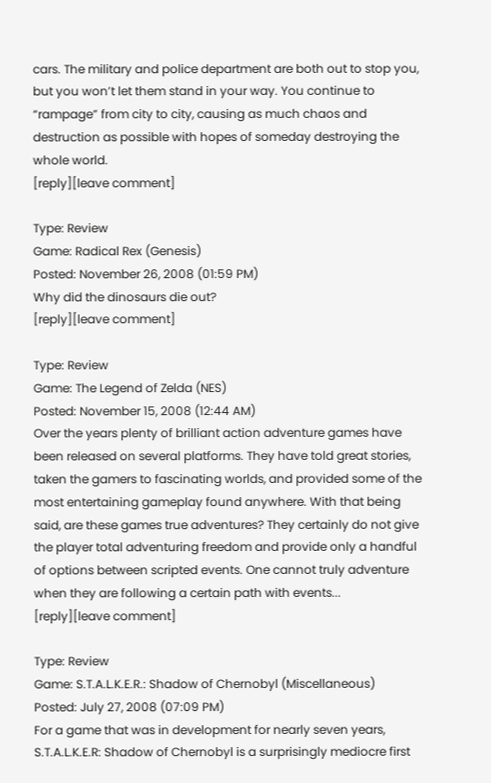cars. The military and police department are both out to stop you, but you won’t let them stand in your way. You continue to “rampage” from city to city, causing as much chaos and destruction as possible with hopes of someday destroying the whole world.
[reply][leave comment]

Type: Review
Game: Radical Rex (Genesis)
Posted: November 26, 2008 (01:59 PM)
Why did the dinosaurs die out?
[reply][leave comment]

Type: Review
Game: The Legend of Zelda (NES)
Posted: November 15, 2008 (12:44 AM)
Over the years plenty of brilliant action adventure games have been released on several platforms. They have told great stories, taken the gamers to fascinating worlds, and provided some of the most entertaining gameplay found anywhere. With that being said, are these games true adventures? They certainly do not give the player total adventuring freedom and provide only a handful of options between scripted events. One cannot truly adventure when they are following a certain path with events...
[reply][leave comment]

Type: Review
Game: S.T.A.L.K.E.R.: Shadow of Chernobyl (Miscellaneous)
Posted: July 27, 2008 (07:09 PM)
For a game that was in development for nearly seven years, S.T.A.L.K.E.R: Shadow of Chernobyl is a surprisingly mediocre first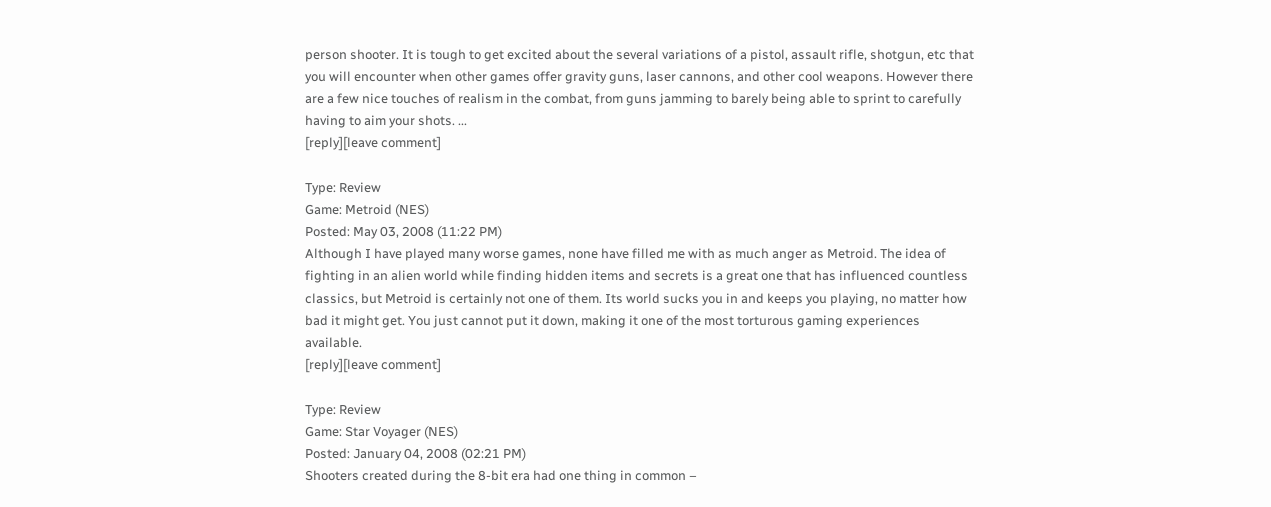person shooter. It is tough to get excited about the several variations of a pistol, assault rifle, shotgun, etc that you will encounter when other games offer gravity guns, laser cannons, and other cool weapons. However there are a few nice touches of realism in the combat, from guns jamming to barely being able to sprint to carefully having to aim your shots. ...
[reply][leave comment]

Type: Review
Game: Metroid (NES)
Posted: May 03, 2008 (11:22 PM)
Although I have played many worse games, none have filled me with as much anger as Metroid. The idea of fighting in an alien world while finding hidden items and secrets is a great one that has influenced countless classics, but Metroid is certainly not one of them. Its world sucks you in and keeps you playing, no matter how bad it might get. You just cannot put it down, making it one of the most torturous gaming experiences available.
[reply][leave comment]

Type: Review
Game: Star Voyager (NES)
Posted: January 04, 2008 (02:21 PM)
Shooters created during the 8-bit era had one thing in common –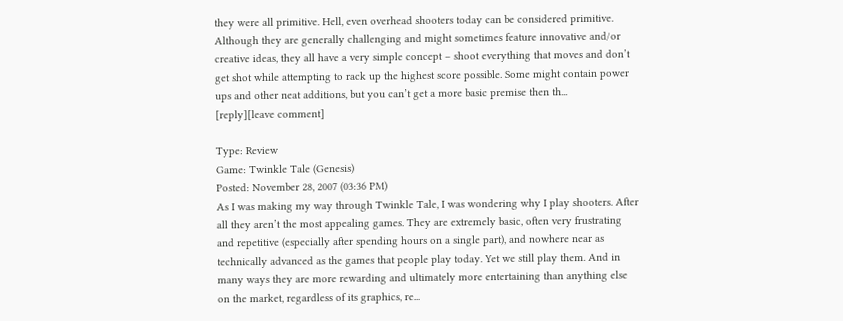they were all primitive. Hell, even overhead shooters today can be considered primitive. Although they are generally challenging and might sometimes feature innovative and/or creative ideas, they all have a very simple concept – shoot everything that moves and don’t get shot while attempting to rack up the highest score possible. Some might contain power ups and other neat additions, but you can’t get a more basic premise then th...
[reply][leave comment]

Type: Review
Game: Twinkle Tale (Genesis)
Posted: November 28, 2007 (03:36 PM)
As I was making my way through Twinkle Tale, I was wondering why I play shooters. After all they aren’t the most appealing games. They are extremely basic, often very frustrating and repetitive (especially after spending hours on a single part), and nowhere near as technically advanced as the games that people play today. Yet we still play them. And in many ways they are more rewarding and ultimately more entertaining than anything else on the market, regardless of its graphics, re...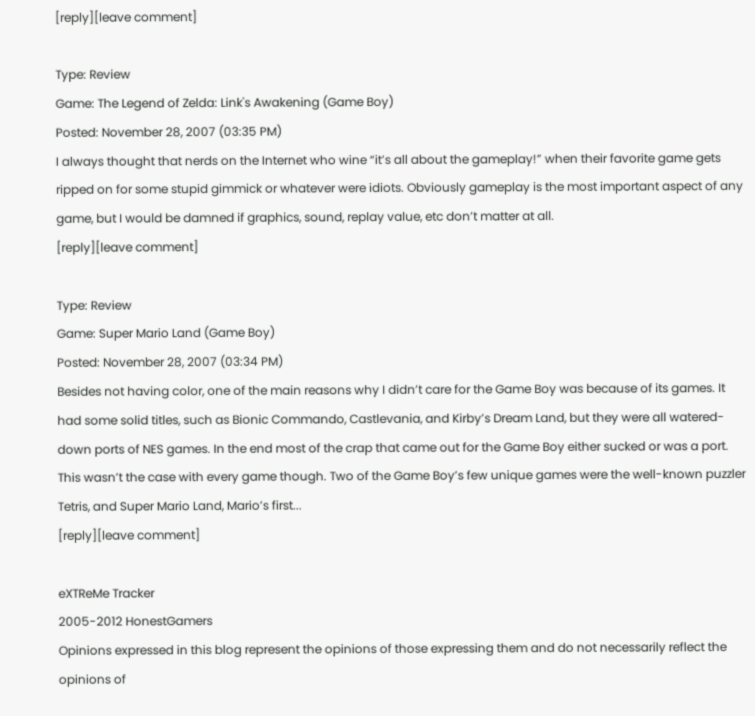[reply][leave comment]

Type: Review
Game: The Legend of Zelda: Link's Awakening (Game Boy)
Posted: November 28, 2007 (03:35 PM)
I always thought that nerds on the Internet who wine “it’s all about the gameplay!” when their favorite game gets ripped on for some stupid gimmick or whatever were idiots. Obviously gameplay is the most important aspect of any game, but I would be damned if graphics, sound, replay value, etc don’t matter at all.
[reply][leave comment]

Type: Review
Game: Super Mario Land (Game Boy)
Posted: November 28, 2007 (03:34 PM)
Besides not having color, one of the main reasons why I didn’t care for the Game Boy was because of its games. It had some solid titles, such as Bionic Commando, Castlevania, and Kirby’s Dream Land, but they were all watered-down ports of NES games. In the end most of the crap that came out for the Game Boy either sucked or was a port. This wasn’t the case with every game though. Two of the Game Boy’s few unique games were the well-known puzzler Tetris, and Super Mario Land, Mario’s first...
[reply][leave comment]

eXTReMe Tracker
2005-2012 HonestGamers
Opinions expressed in this blog represent the opinions of those expressing them and do not necessarily reflect the opinions of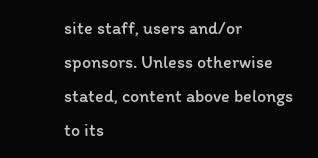site staff, users and/or sponsors. Unless otherwise stated, content above belongs to its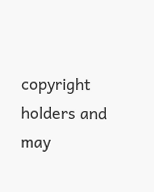copyright holders and may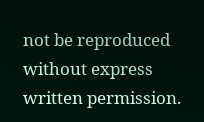not be reproduced without express written permission.